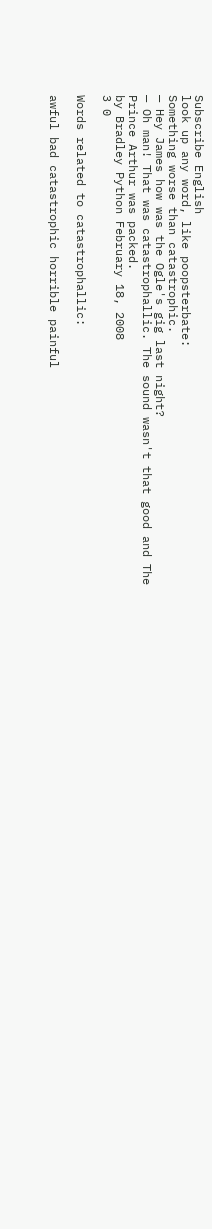Subscribe English
look up any word, like poopsterbate:
Something worse than catastrophic.
— Hey James how was the Ogle's gig last night?
— Oh man! That was catastrophallic. The sound wasn't that good and The Prince Arthur was packed.
by Bradley Python February 18, 2008
3 0

Words related to catastrophallic:

awful bad catastrophic horrible painful